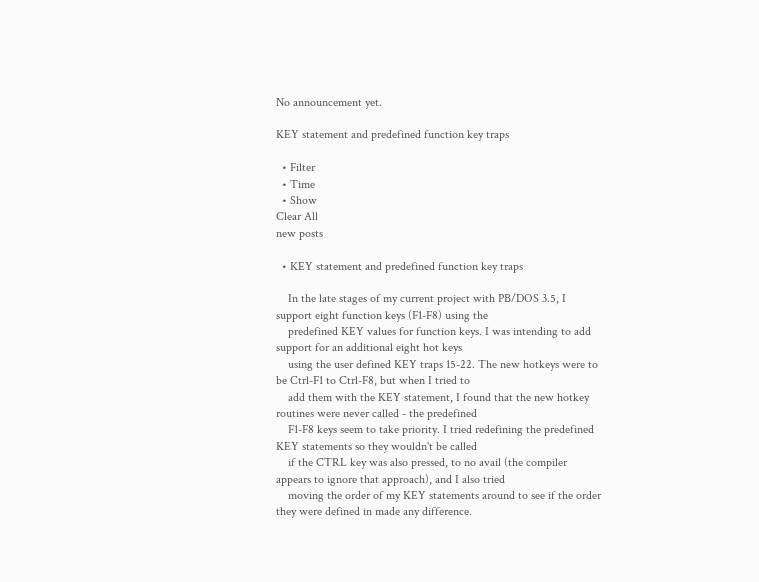No announcement yet.

KEY statement and predefined function key traps

  • Filter
  • Time
  • Show
Clear All
new posts

  • KEY statement and predefined function key traps

    In the late stages of my current project with PB/DOS 3.5, I support eight function keys (F1-F8) using the
    predefined KEY values for function keys. I was intending to add support for an additional eight hot keys
    using the user defined KEY traps 15-22. The new hotkeys were to be Ctrl-F1 to Ctrl-F8, but when I tried to
    add them with the KEY statement, I found that the new hotkey routines were never called - the predefined
    F1-F8 keys seem to take priority. I tried redefining the predefined KEY statements so they wouldn't be called
    if the CTRL key was also pressed, to no avail (the compiler appears to ignore that approach), and I also tried
    moving the order of my KEY statements around to see if the order they were defined in made any difference.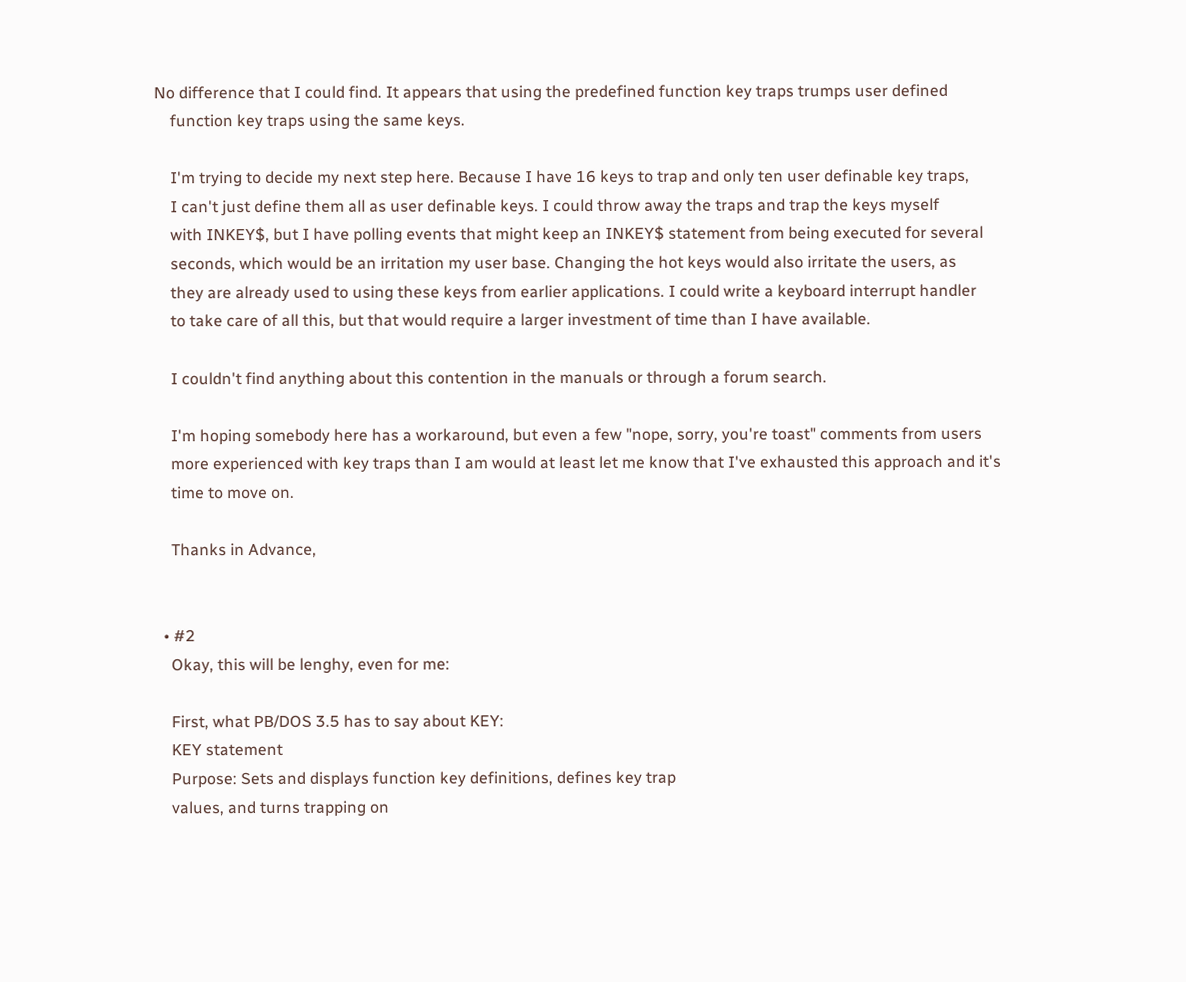No difference that I could find. It appears that using the predefined function key traps trumps user defined
    function key traps using the same keys.

    I'm trying to decide my next step here. Because I have 16 keys to trap and only ten user definable key traps,
    I can't just define them all as user definable keys. I could throw away the traps and trap the keys myself
    with INKEY$, but I have polling events that might keep an INKEY$ statement from being executed for several
    seconds, which would be an irritation my user base. Changing the hot keys would also irritate the users, as
    they are already used to using these keys from earlier applications. I could write a keyboard interrupt handler
    to take care of all this, but that would require a larger investment of time than I have available.

    I couldn't find anything about this contention in the manuals or through a forum search.

    I'm hoping somebody here has a workaround, but even a few "nope, sorry, you're toast" comments from users
    more experienced with key traps than I am would at least let me know that I've exhausted this approach and it's
    time to move on.

    Thanks in Advance,


  • #2
    Okay, this will be lenghy, even for me:

    First, what PB/DOS 3.5 has to say about KEY:
    KEY statement
    Purpose: Sets and displays function key definitions, defines key trap
    values, and turns trapping on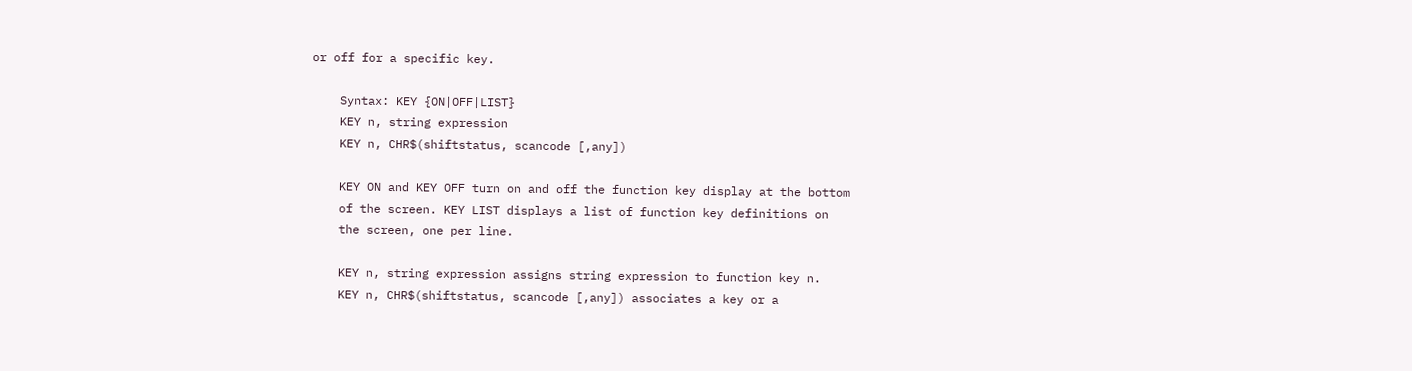or off for a specific key.

    Syntax: KEY {ON|OFF|LIST}
    KEY n, string expression
    KEY n, CHR$(shiftstatus, scancode [,any])

    KEY ON and KEY OFF turn on and off the function key display at the bottom
    of the screen. KEY LIST displays a list of function key definitions on
    the screen, one per line.

    KEY n, string expression assigns string expression to function key n.
    KEY n, CHR$(shiftstatus, scancode [,any]) associates a key or a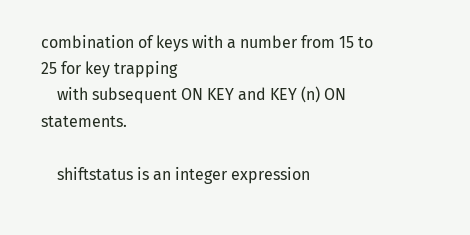combination of keys with a number from 15 to 25 for key trapping
    with subsequent ON KEY and KEY (n) ON statements.

    shiftstatus is an integer expression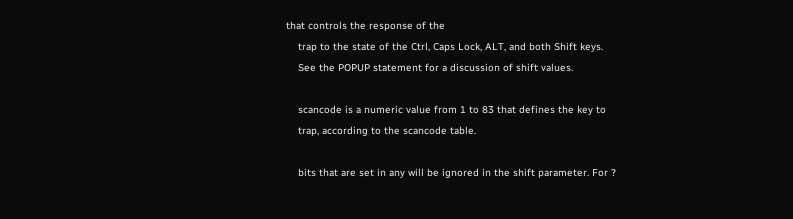that controls the response of the
    trap to the state of the Ctrl, Caps Lock, ALT, and both Shift keys.
    See the POPUP statement for a discussion of shift values.

    scancode is a numeric value from 1 to 83 that defines the key to
    trap, according to the scancode table.

    bits that are set in any will be ignored in the shift parameter. For ?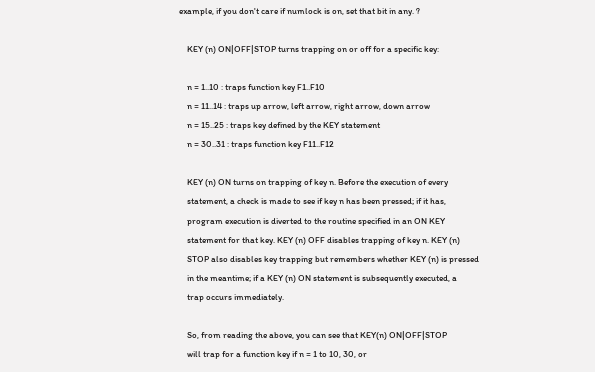example, if you don't care if numlock is on, set that bit in any. ?

    KEY (n) ON|OFF|STOP turns trapping on or off for a specific key:

    n = 1..10 : traps function key F1..F10
    n = 11..14 : traps up arrow, left arrow, right arrow, down arrow
    n = 15..25 : traps key defined by the KEY statement
    n = 30..31 : traps function key F11..F12

    KEY (n) ON turns on trapping of key n. Before the execution of every
    statement, a check is made to see if key n has been pressed; if it has,
    program execution is diverted to the routine specified in an ON KEY
    statement for that key. KEY (n) OFF disables trapping of key n. KEY (n)
    STOP also disables key trapping but remembers whether KEY (n) is pressed
    in the meantime; if a KEY (n) ON statement is subsequently executed, a
    trap occurs immediately.

    So, from reading the above, you can see that KEY(n) ON|OFF|STOP
    will trap for a function key if n = 1 to 10, 30, or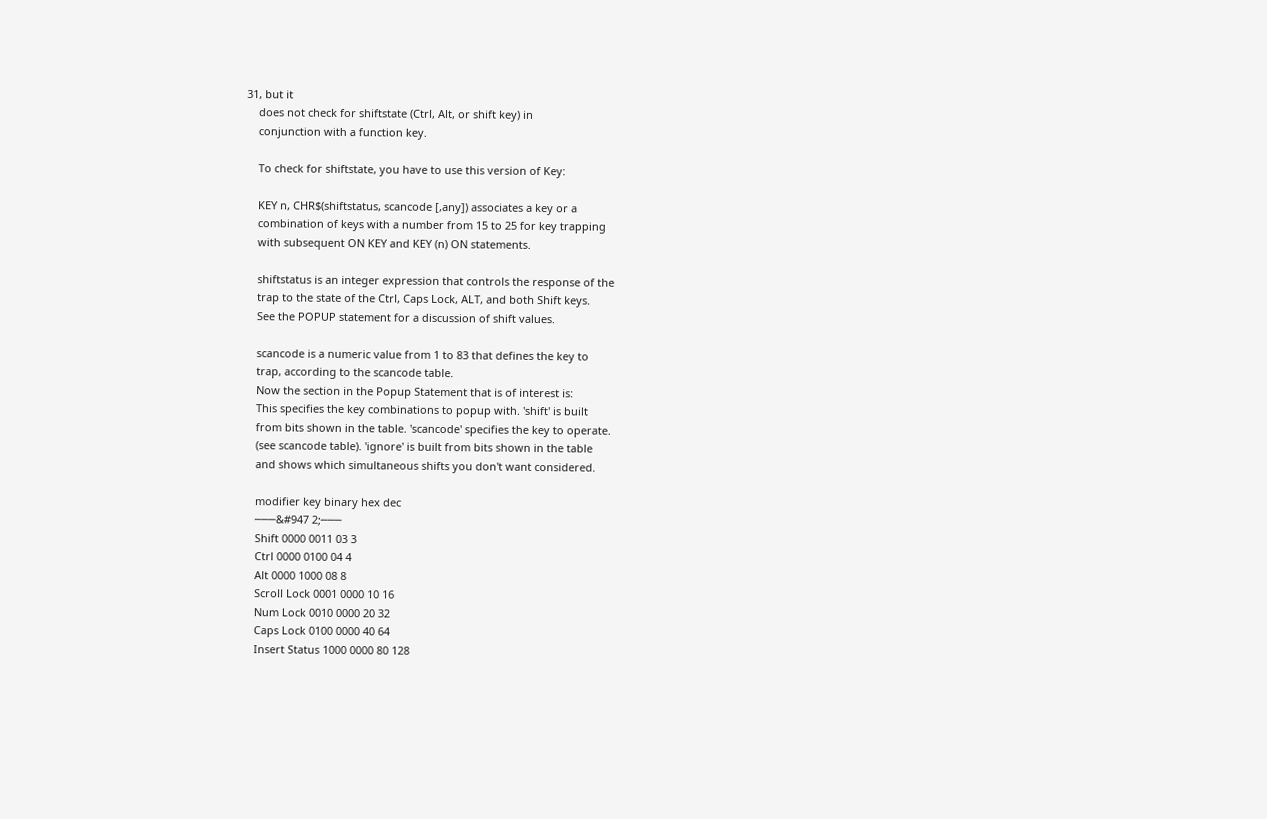31, but it
    does not check for shiftstate (Ctrl, Alt, or shift key) in
    conjunction with a function key.

    To check for shiftstate, you have to use this version of Key:

    KEY n, CHR$(shiftstatus, scancode [,any]) associates a key or a
    combination of keys with a number from 15 to 25 for key trapping
    with subsequent ON KEY and KEY (n) ON statements.

    shiftstatus is an integer expression that controls the response of the
    trap to the state of the Ctrl, Caps Lock, ALT, and both Shift keys.
    See the POPUP statement for a discussion of shift values.

    scancode is a numeric value from 1 to 83 that defines the key to
    trap, according to the scancode table.
    Now the section in the Popup Statement that is of interest is:
    This specifies the key combinations to popup with. 'shift' is built
    from bits shown in the table. 'scancode' specifies the key to operate.
    (see scancode table). 'ignore' is built from bits shown in the table
    and shows which simultaneous shifts you don't want considered.

    modifier key binary hex dec
    ───&#947 2;───
    Shift 0000 0011 03 3
    Ctrl 0000 0100 04 4
    Alt 0000 1000 08 8
    Scroll Lock 0001 0000 10 16
    Num Lock 0010 0000 20 32
    Caps Lock 0100 0000 40 64
    Insert Status 1000 0000 80 128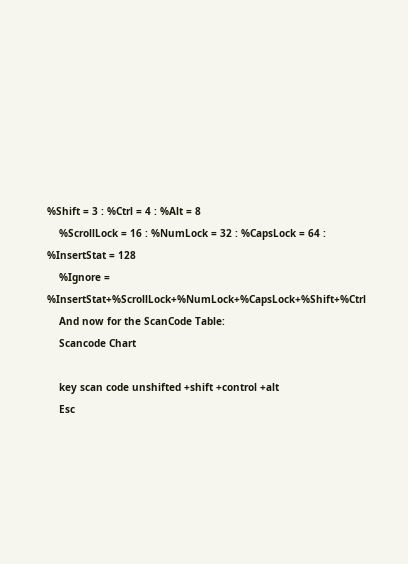%Shift = 3 : %Ctrl = 4 : %Alt = 8
    %ScrollLock = 16 : %NumLock = 32 : %CapsLock = 64 : %InsertStat = 128
    %Ignore = %InsertStat+%ScrollLock+%NumLock+%CapsLock+%Shift+%Ctrl
    And now for the ScanCode Table:
    Scancode Chart

    key scan code unshifted +shift +control +alt
    Esc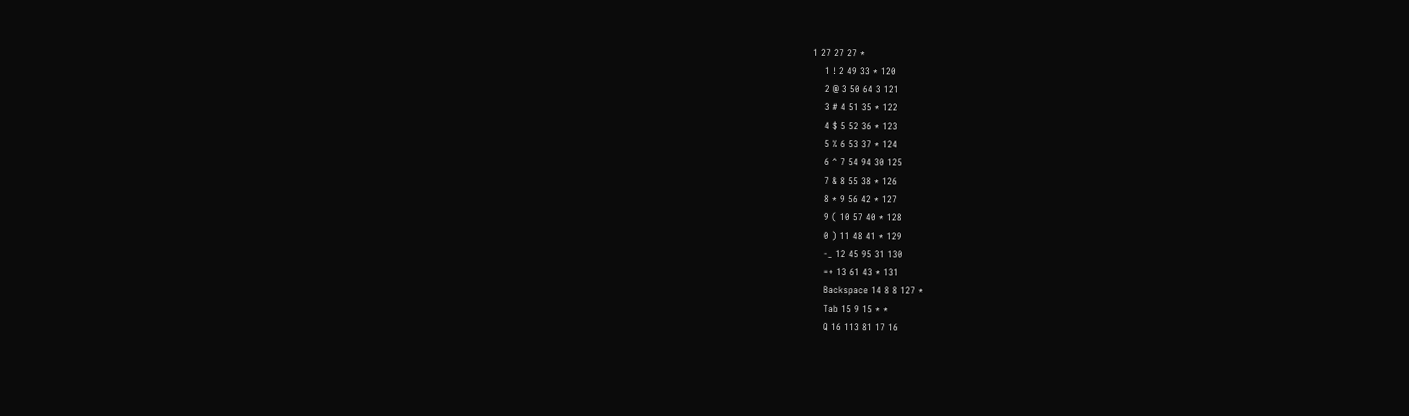1 27 27 27 *
    1 ! 2 49 33 * 120
    2 @ 3 50 64 3 121
    3 # 4 51 35 * 122
    4 $ 5 52 36 * 123
    5 % 6 53 37 * 124
    6 ^ 7 54 94 30 125
    7 & 8 55 38 * 126
    8 * 9 56 42 * 127
    9 ( 10 57 40 * 128
    0 ) 11 48 41 * 129
    -_ 12 45 95 31 130
    =+ 13 61 43 * 131
    Backspace 14 8 8 127 *
    Tab 15 9 15 * *
    Q 16 113 81 17 16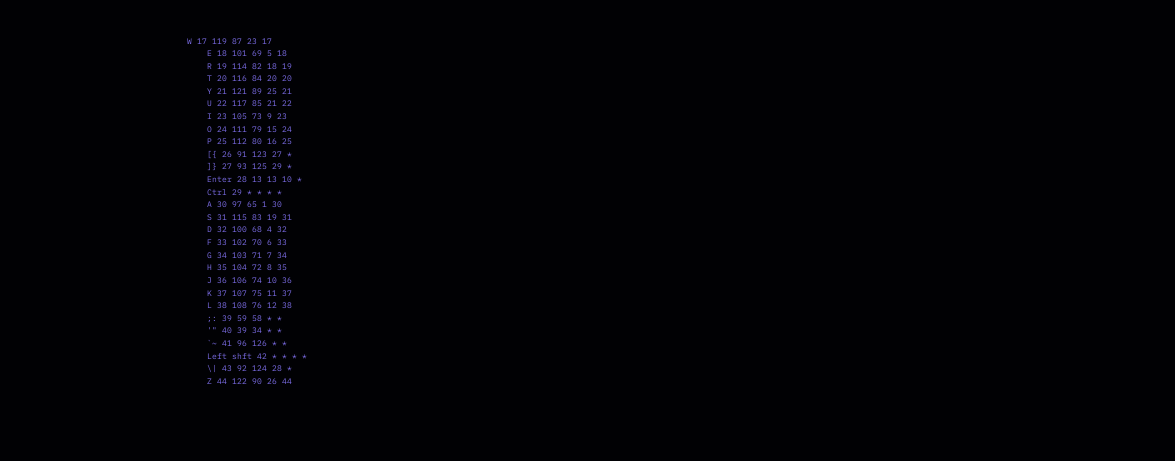W 17 119 87 23 17
    E 18 101 69 5 18
    R 19 114 82 18 19
    T 20 116 84 20 20
    Y 21 121 89 25 21
    U 22 117 85 21 22
    I 23 105 73 9 23
    O 24 111 79 15 24
    P 25 112 80 16 25
    [{ 26 91 123 27 *
    ]} 27 93 125 29 *
    Enter 28 13 13 10 *
    Ctrl 29 * * * *
    A 30 97 65 1 30
    S 31 115 83 19 31
    D 32 100 68 4 32
    F 33 102 70 6 33
    G 34 103 71 7 34
    H 35 104 72 8 35
    J 36 106 74 10 36
    K 37 107 75 11 37
    L 38 108 76 12 38
    ;: 39 59 58 * *
    '" 40 39 34 * *
    `~ 41 96 126 * *
    Left shft 42 * * * *
    \| 43 92 124 28 *
    Z 44 122 90 26 44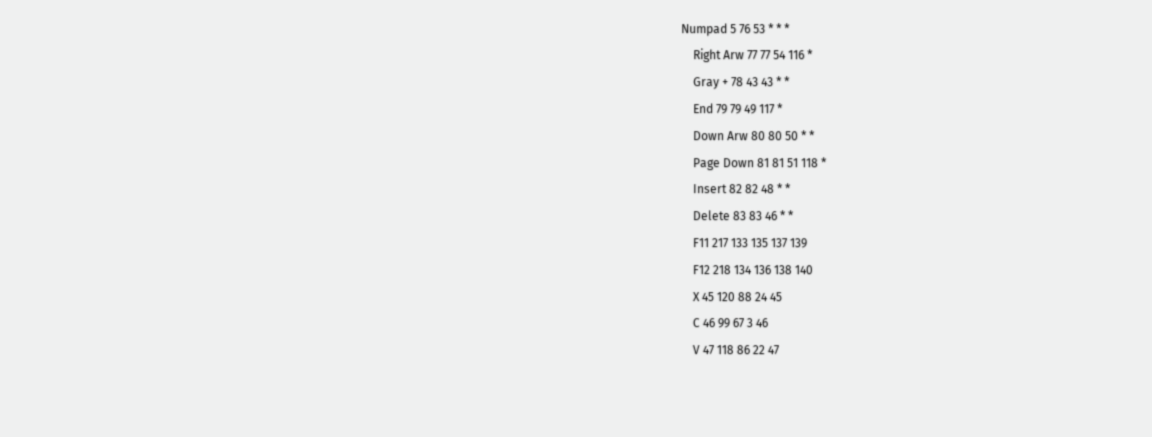Numpad 5 76 53 * * *
    Right Arw 77 77 54 116 *
    Gray + 78 43 43 * *
    End 79 79 49 117 *
    Down Arw 80 80 50 * *
    Page Down 81 81 51 118 *
    Insert 82 82 48 * *
    Delete 83 83 46 * *
    F11 217 133 135 137 139
    F12 218 134 136 138 140
    X 45 120 88 24 45
    C 46 99 67 3 46
    V 47 118 86 22 47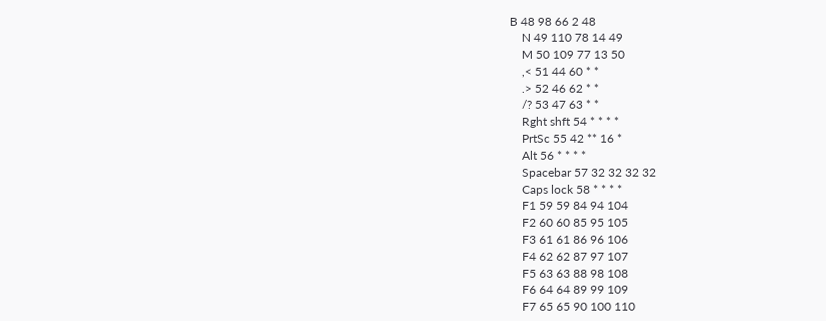B 48 98 66 2 48
    N 49 110 78 14 49
    M 50 109 77 13 50
    ,< 51 44 60 * *
    .> 52 46 62 * *
    /? 53 47 63 * *
    Rght shft 54 * * * *
    PrtSc 55 42 ** 16 *
    Alt 56 * * * *
    Spacebar 57 32 32 32 32
    Caps lock 58 * * * *
    F1 59 59 84 94 104
    F2 60 60 85 95 105
    F3 61 61 86 96 106
    F4 62 62 87 97 107
    F5 63 63 88 98 108
    F6 64 64 89 99 109
    F7 65 65 90 100 110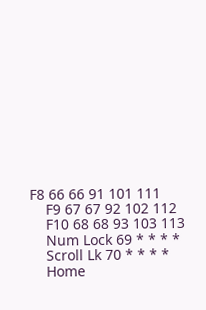F8 66 66 91 101 111
    F9 67 67 92 102 112
    F10 68 68 93 103 113
    Num Lock 69 * * * *
    Scroll Lk 70 * * * *
    Home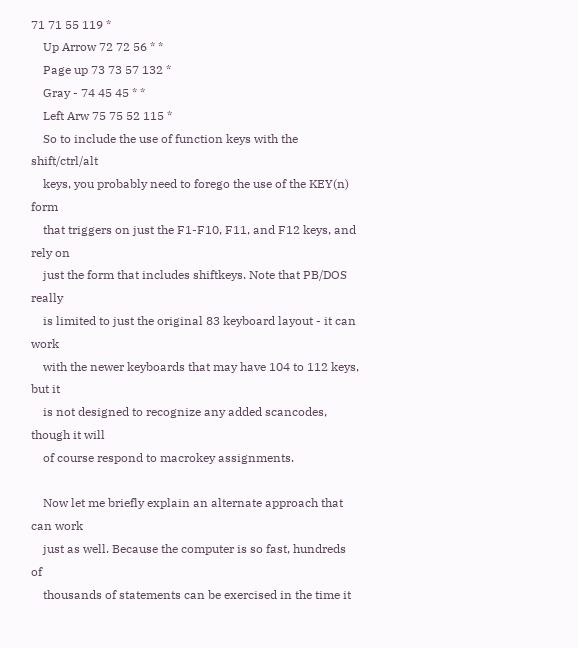71 71 55 119 *
    Up Arrow 72 72 56 * *
    Page up 73 73 57 132 *
    Gray - 74 45 45 * *
    Left Arw 75 75 52 115 *
    So to include the use of function keys with the shift/ctrl/alt
    keys, you probably need to forego the use of the KEY(n) form
    that triggers on just the F1-F10, F11, and F12 keys, and rely on
    just the form that includes shiftkeys. Note that PB/DOS really
    is limited to just the original 83 keyboard layout - it can work
    with the newer keyboards that may have 104 to 112 keys, but it
    is not designed to recognize any added scancodes, though it will
    of course respond to macrokey assignments.

    Now let me briefly explain an alternate approach that can work
    just as well. Because the computer is so fast, hundreds of
    thousands of statements can be exercised in the time it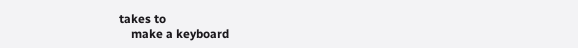takes to
    make a keyboard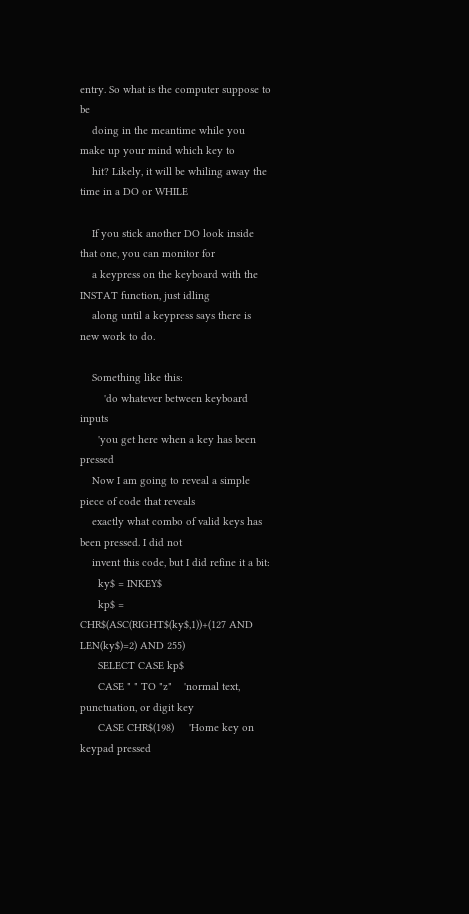entry. So what is the computer suppose to be
    doing in the meantime while you make up your mind which key to
    hit? Likely, it will be whiling away the time in a DO or WHILE

    If you stick another DO look inside that one, you can monitor for
    a keypress on the keyboard with the INSTAT function, just idling
    along until a keypress says there is new work to do.

    Something like this:
        'do whatever between keyboard inputs
      'you get here when a key has been pressed
    Now I am going to reveal a simple piece of code that reveals
    exactly what combo of valid keys has been pressed. I did not
    invent this code, but I did refine it a bit:
      ky$ = INKEY$
      kp$ = CHR$(ASC(RIGHT$(ky$,1))+(127 AND LEN(ky$)=2) AND 255)
      SELECT CASE kp$
      CASE " " TO "z"    'normal text, punctuation, or digit key
      CASE CHR$(198)     'Home key on keypad pressed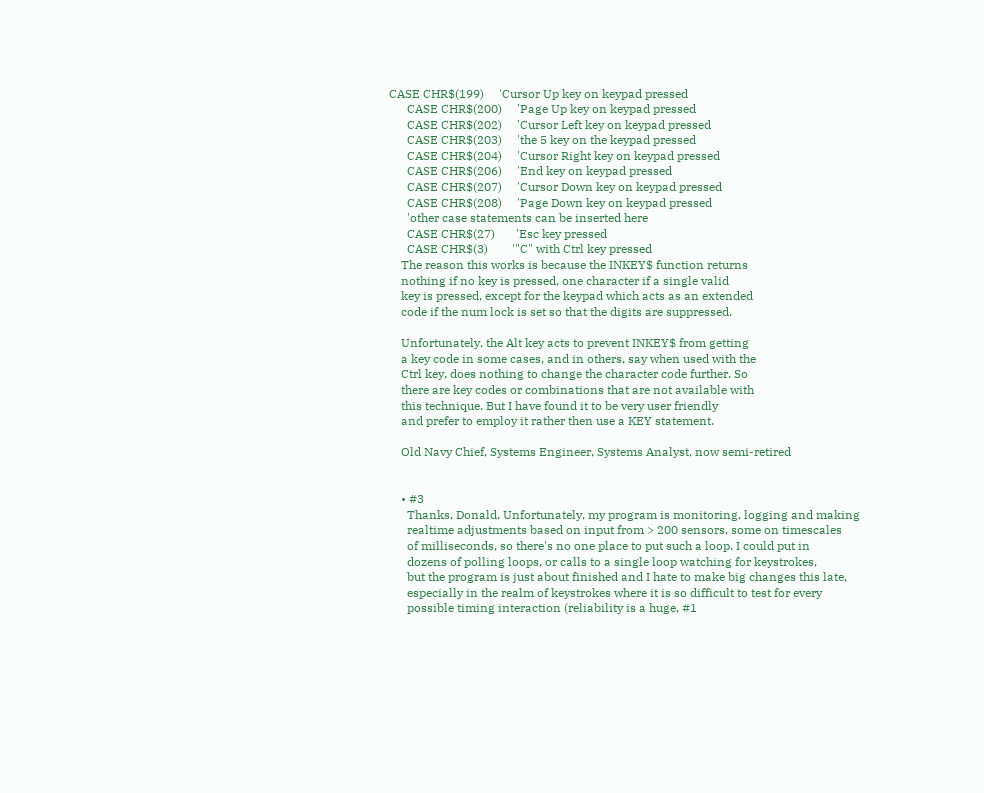CASE CHR$(199)     'Cursor Up key on keypad pressed
      CASE CHR$(200)     'Page Up key on keypad pressed
      CASE CHR$(202)     'Cursor Left key on keypad pressed
      CASE CHR$(203)     'the 5 key on the keypad pressed
      CASE CHR$(204)     'Cursor Right key on keypad pressed
      CASE CHR$(206)     'End key on keypad pressed
      CASE CHR$(207)     'Cursor Down key on keypad pressed
      CASE CHR$(208)     'Page Down key on keypad pressed
      'other case statements can be inserted here
      CASE CHR$(27)       'Esc key pressed
      CASE CHR$(3)        '"C" with Ctrl key pressed
    The reason this works is because the INKEY$ function returns
    nothing if no key is pressed, one character if a single valid
    key is pressed, except for the keypad which acts as an extended
    code if the num lock is set so that the digits are suppressed.

    Unfortunately, the Alt key acts to prevent INKEY$ from getting
    a key code in some cases, and in others, say when used with the
    Ctrl key, does nothing to change the character code further. So
    there are key codes or combinations that are not available with
    this technique. But I have found it to be very user friendly
    and prefer to employ it rather then use a KEY statement.

    Old Navy Chief, Systems Engineer, Systems Analyst, now semi-retired


    • #3
      Thanks, Donald. Unfortunately, my program is monitoring, logging and making
      realtime adjustments based on input from > 200 sensors, some on timescales
      of milliseconds, so there's no one place to put such a loop. I could put in
      dozens of polling loops, or calls to a single loop watching for keystrokes,
      but the program is just about finished and I hate to make big changes this late,
      especially in the realm of keystrokes where it is so difficult to test for every
      possible timing interaction (reliability is a huge, #1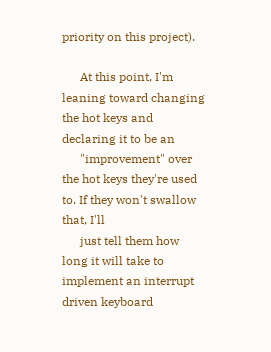priority on this project).

      At this point, I'm leaning toward changing the hot keys and declaring it to be an
      "improvement" over the hot keys they're used to. If they won't swallow that, I'll
      just tell them how long it will take to implement an interrupt driven keyboard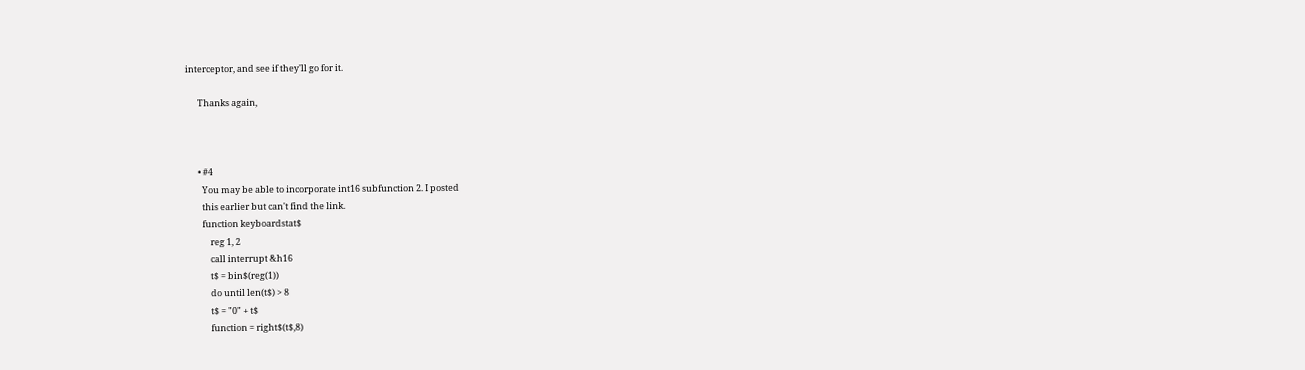interceptor, and see if they'll go for it.

      Thanks again,



      • #4
        You may be able to incorporate int16 subfunction 2. I posted
        this earlier but can't find the link.
        function keyboardstat$
            reg 1, 2
            call interrupt &h16
            t$ = bin$(reg(1))
            do until len(t$) > 8
            t$ = "0" + t$
            function = right$(t$,8)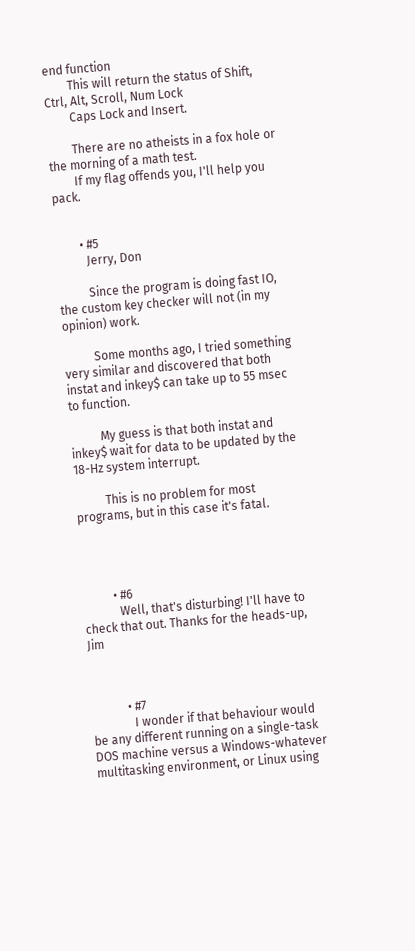end function
        This will return the status of Shift, Ctrl, Alt, Scroll, Num Lock
        Caps Lock and Insert.

        There are no atheists in a fox hole or the morning of a math test.
        If my flag offends you, I'll help you pack.


        • #5
          Jerry, Don

          Since the program is doing fast IO, the custom key checker will not (in my opinion) work.

          Some months ago, I tried something very similar and discovered that both instat and inkey$ can take up to 55 msec to function.

          My guess is that both instat and inkey$ wait for data to be updated by the 18-Hz system interrupt.

          This is no problem for most programs, but in this case it's fatal.




          • #6
            Well, that's disturbing! I'll have to check that out. Thanks for the heads-up, Jim



            • #7
              I wonder if that behaviour would be any different running on a single-task DOS machine versus a Windows-whatever multitasking environment, or Linux using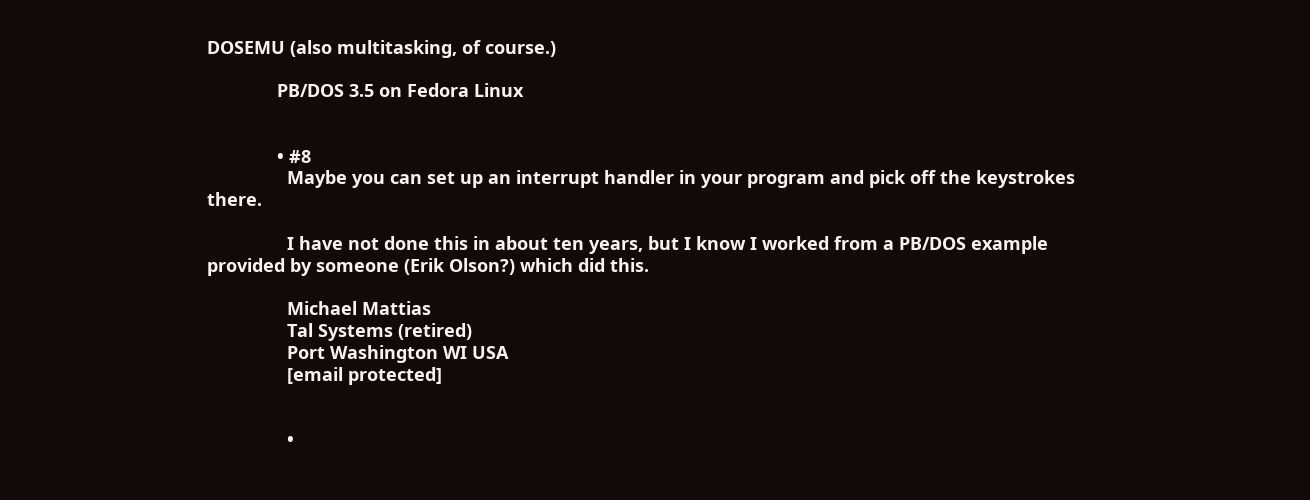DOSEMU (also multitasking, of course.)

              PB/DOS 3.5 on Fedora Linux


              • #8
                Maybe you can set up an interrupt handler in your program and pick off the keystrokes there.

                I have not done this in about ten years, but I know I worked from a PB/DOS example provided by someone (Erik Olson?) which did this.

                Michael Mattias
                Tal Systems (retired)
                Port Washington WI USA
                [email protected]


                •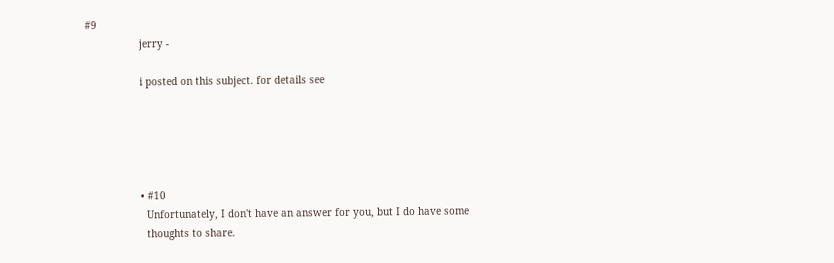#9
                  jerry -

                  i posted on this subject. for details see





                  • #10
                    Unfortunately, I don't have an answer for you, but I do have some
                    thoughts to share.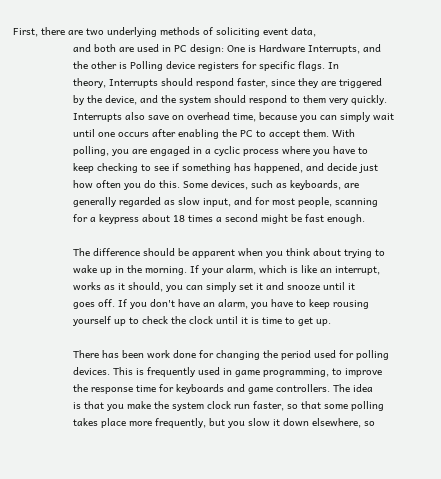First, there are two underlying methods of soliciting event data,
                    and both are used in PC design: One is Hardware Interrupts, and
                    the other is Polling device registers for specific flags. In
                    theory, Interrupts should respond faster, since they are triggered
                    by the device, and the system should respond to them very quickly.
                    Interrupts also save on overhead time, because you can simply wait
                    until one occurs after enabling the PC to accept them. With
                    polling, you are engaged in a cyclic process where you have to
                    keep checking to see if something has happened, and decide just
                    how often you do this. Some devices, such as keyboards, are
                    generally regarded as slow input, and for most people, scanning
                    for a keypress about 18 times a second might be fast enough.

                    The difference should be apparent when you think about trying to
                    wake up in the morning. If your alarm, which is like an interrupt,
                    works as it should, you can simply set it and snooze until it
                    goes off. If you don't have an alarm, you have to keep rousing
                    yourself up to check the clock until it is time to get up.

                    There has been work done for changing the period used for polling
                    devices. This is frequently used in game programming, to improve
                    the response time for keyboards and game controllers. The idea
                    is that you make the system clock run faster, so that some polling
                    takes place more frequently, but you slow it down elsewhere, so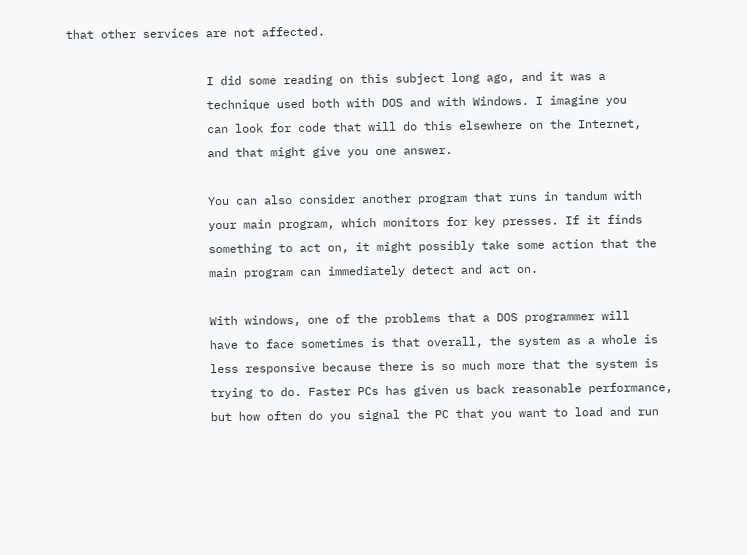that other services are not affected.

                    I did some reading on this subject long ago, and it was a
                    technique used both with DOS and with Windows. I imagine you
                    can look for code that will do this elsewhere on the Internet,
                    and that might give you one answer.

                    You can also consider another program that runs in tandum with
                    your main program, which monitors for key presses. If it finds
                    something to act on, it might possibly take some action that the
                    main program can immediately detect and act on.

                    With windows, one of the problems that a DOS programmer will
                    have to face sometimes is that overall, the system as a whole is
                    less responsive because there is so much more that the system is
                    trying to do. Faster PCs has given us back reasonable performance,
                    but how often do you signal the PC that you want to load and run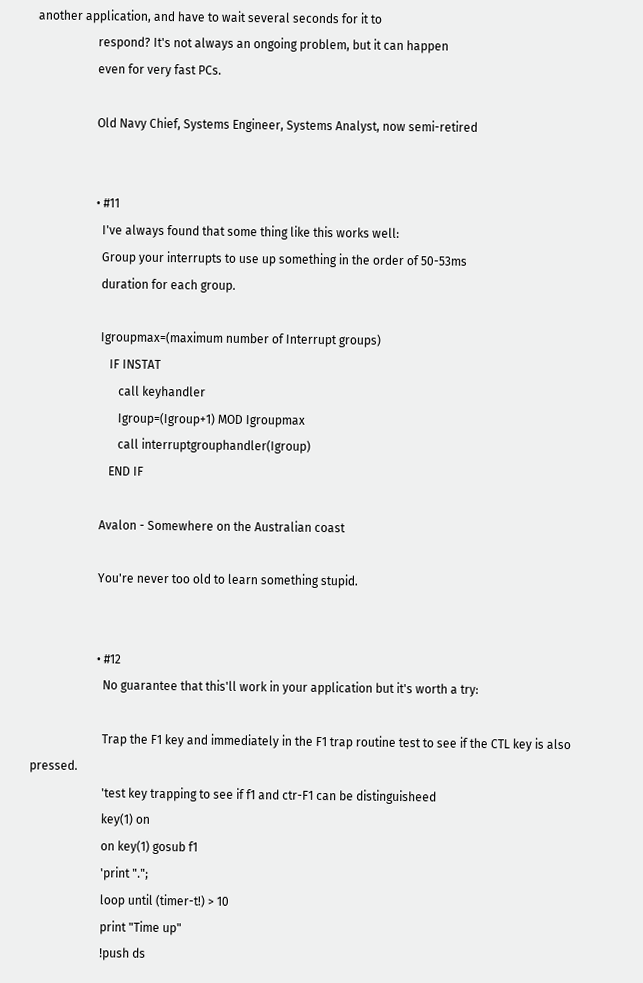another application, and have to wait several seconds for it to
                    respond? It's not always an ongoing problem, but it can happen
                    even for very fast PCs.

                    Old Navy Chief, Systems Engineer, Systems Analyst, now semi-retired


                    • #11
                      I've always found that some thing like this works well:
                      Group your interrupts to use up something in the order of 50-53ms
                      duration for each group.

                      Igroupmax=(maximum number of Interrupt groups)
                         IF INSTAT
                            call keyhandler
                            Igroup=(Igroup+1) MOD Igroupmax
                            call interruptgrouphandler(Igroup)
                         END IF

                      Avalon - Somewhere on the Australian coast

                      You're never too old to learn something stupid.


                      • #12
                        No guarantee that this'll work in your application but it's worth a try:

                        Trap the F1 key and immediately in the F1 trap routine test to see if the CTL key is also pressed.
                        'test key trapping to see if f1 and ctr-F1 can be distinguisheed
                        key(1) on
                        on key(1) gosub f1
                        'print ".";
                        loop until (timer-t!) > 10
                        print "Time up"
                        !push ds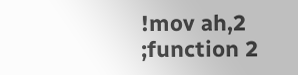!mov ah,2           ;function 2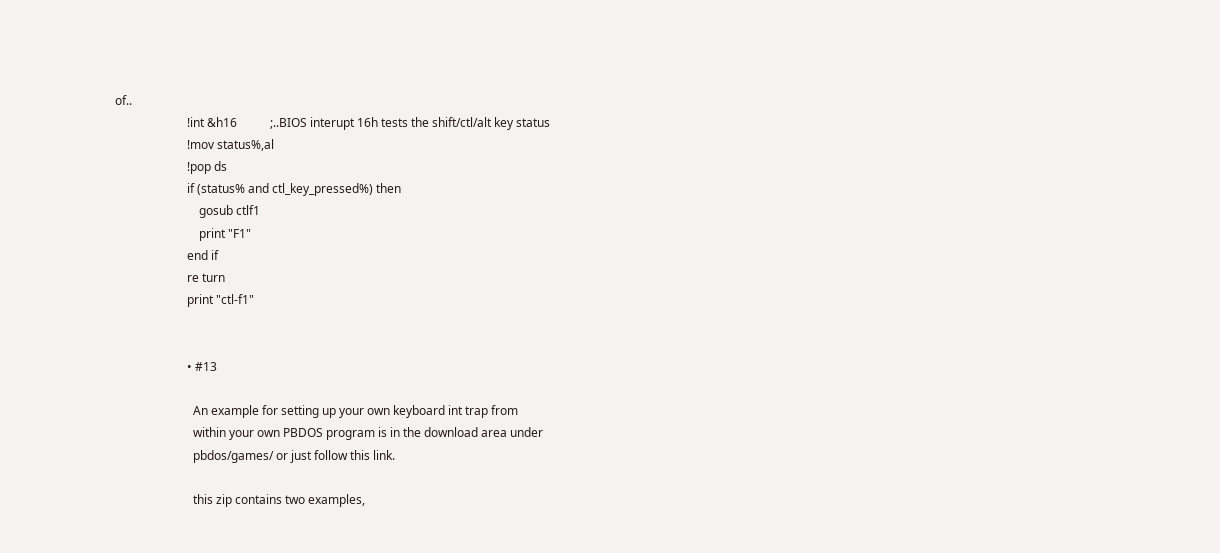of..
                        !int &h16           ;..BIOS interupt 16h tests the shift/ctl/alt key status
                        !mov status%,al
                        !pop ds
                        if (status% and ctl_key_pressed%) then
                            gosub ctlf1
                            print "F1"
                        end if
                        re turn
                        print "ctl-f1"


                        • #13

                          An example for setting up your own keyboard int trap from
                          within your own PBDOS program is in the download area under
                          pbdos/games/ or just follow this link.

                          this zip contains two examples,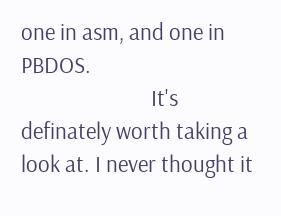one in asm, and one in PBDOS.
                          It's definately worth taking a look at. I never thought it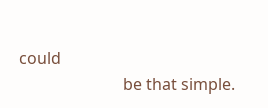could
                          be that simple.